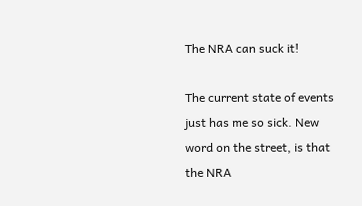The NRA can suck it!

The current state of events just has me so sick. New word on the street, is that the NRA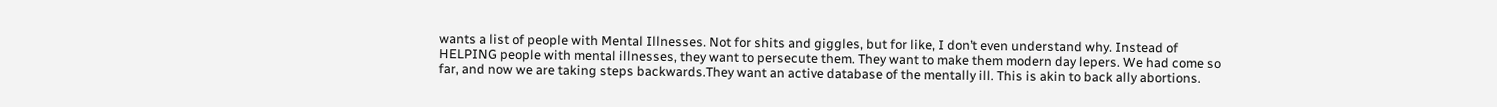wants a list of people with Mental Illnesses. Not for shits and giggles, but for like, I don’t even understand why. Instead of HELPING people with mental illnesses, they want to persecute them. They want to make them modern day lepers. We had come so far, and now we are taking steps backwards.They want an active database of the mentally ill. This is akin to back ally abortions.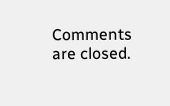Comments are closed.